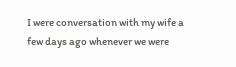I were conversation with my wife a few days ago whenever we were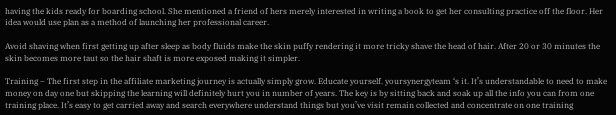having the kids ready for boarding school. She mentioned a friend of hers merely interested in writing a book to get her consulting practice off the floor. Her idea would use plan as a method of launching her professional career.

Avoid shaving when first getting up after sleep as body fluids make the skin puffy rendering it more tricky shave the head of hair. After 20 or 30 minutes the skin becomes more taut so the hair shaft is more exposed making it simpler.

Training – The first step in the affiliate marketing journey is actually simply grow. Educate yourself. yoursynergyteam ‘s it. It’s understandable to need to make money on day one but skipping the learning will definitely hurt you in number of years. The key is by sitting back and soak up all the info you can from one training place. It’s easy to get carried away and search everywhere understand things but you’ve visit remain collected and concentrate on one training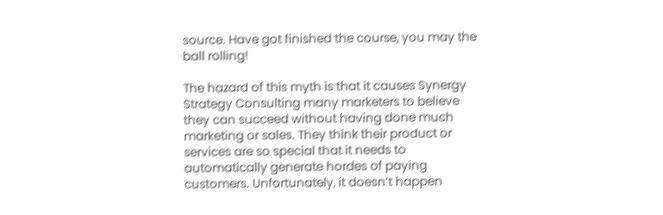source. Have got finished the course, you may the ball rolling!

The hazard of this myth is that it causes Synergy Strategy Consulting many marketers to believe they can succeed without having done much marketing or sales. They think their product or services are so special that it needs to automatically generate hordes of paying customers. Unfortunately, it doesn’t happen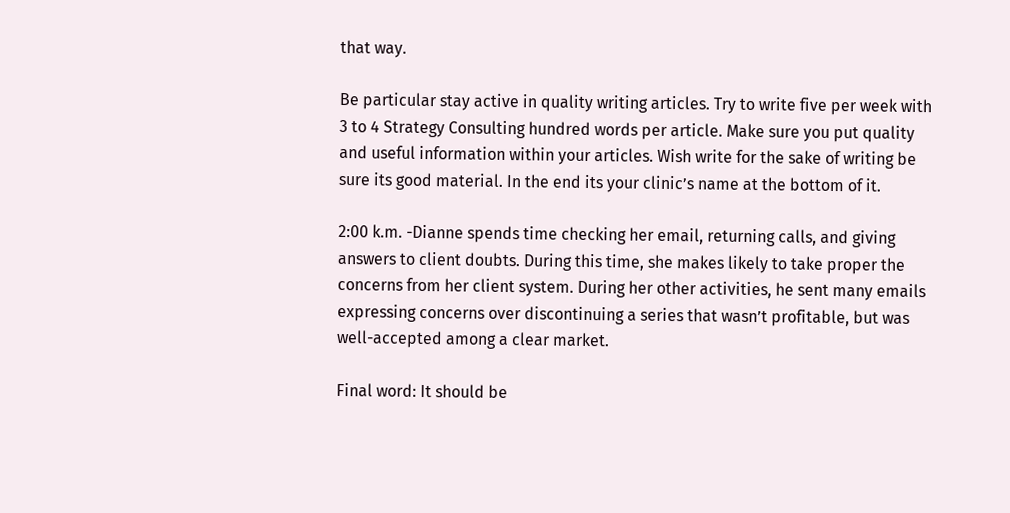that way.

Be particular stay active in quality writing articles. Try to write five per week with 3 to 4 Strategy Consulting hundred words per article. Make sure you put quality and useful information within your articles. Wish write for the sake of writing be sure its good material. In the end its your clinic’s name at the bottom of it.

2:00 k.m. -Dianne spends time checking her email, returning calls, and giving answers to client doubts. During this time, she makes likely to take proper the concerns from her client system. During her other activities, he sent many emails expressing concerns over discontinuing a series that wasn’t profitable, but was well-accepted among a clear market.

Final word: It should be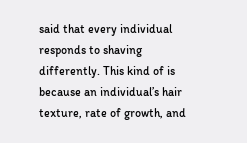said that every individual responds to shaving differently. This kind of is because an individual’s hair texture, rate of growth, and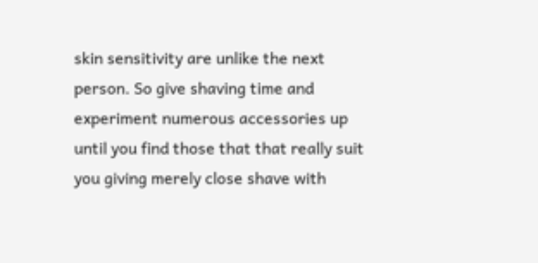skin sensitivity are unlike the next person. So give shaving time and experiment numerous accessories up until you find those that that really suit you giving merely close shave with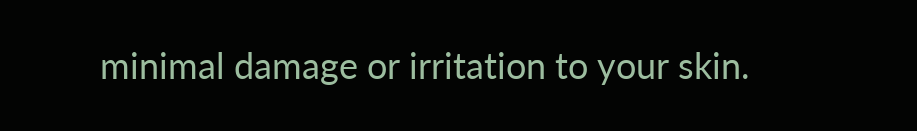minimal damage or irritation to your skin.